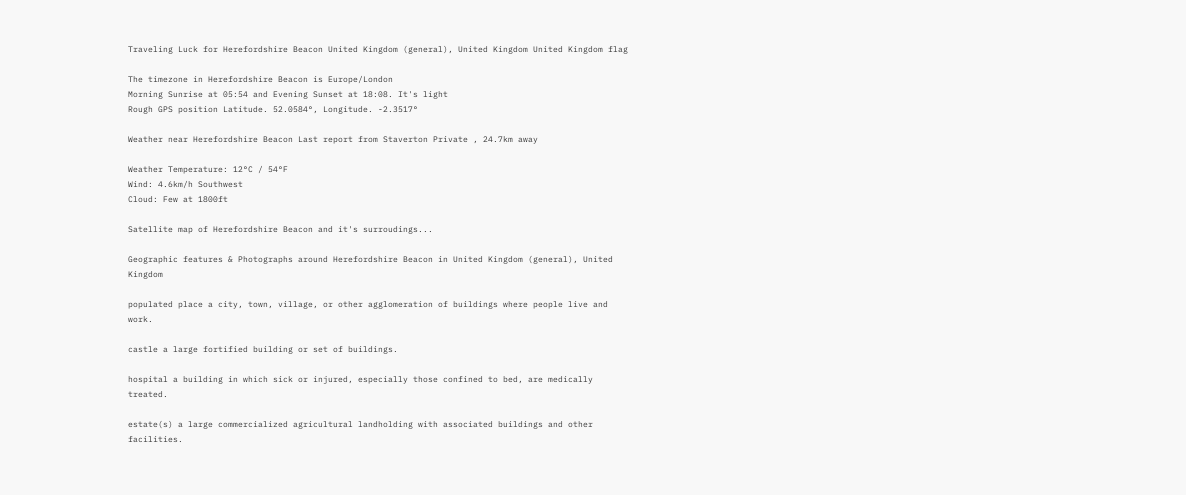Traveling Luck for Herefordshire Beacon United Kingdom (general), United Kingdom United Kingdom flag

The timezone in Herefordshire Beacon is Europe/London
Morning Sunrise at 05:54 and Evening Sunset at 18:08. It's light
Rough GPS position Latitude. 52.0584°, Longitude. -2.3517°

Weather near Herefordshire Beacon Last report from Staverton Private , 24.7km away

Weather Temperature: 12°C / 54°F
Wind: 4.6km/h Southwest
Cloud: Few at 1800ft

Satellite map of Herefordshire Beacon and it's surroudings...

Geographic features & Photographs around Herefordshire Beacon in United Kingdom (general), United Kingdom

populated place a city, town, village, or other agglomeration of buildings where people live and work.

castle a large fortified building or set of buildings.

hospital a building in which sick or injured, especially those confined to bed, are medically treated.

estate(s) a large commercialized agricultural landholding with associated buildings and other facilities.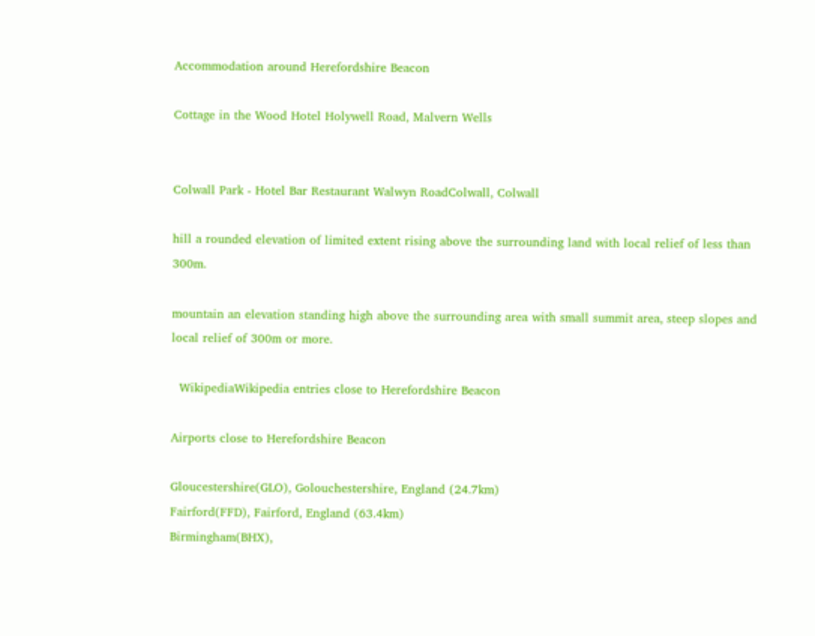Accommodation around Herefordshire Beacon

Cottage in the Wood Hotel Holywell Road, Malvern Wells


Colwall Park - Hotel Bar Restaurant Walwyn RoadColwall, Colwall

hill a rounded elevation of limited extent rising above the surrounding land with local relief of less than 300m.

mountain an elevation standing high above the surrounding area with small summit area, steep slopes and local relief of 300m or more.

  WikipediaWikipedia entries close to Herefordshire Beacon

Airports close to Herefordshire Beacon

Gloucestershire(GLO), Golouchestershire, England (24.7km)
Fairford(FFD), Fairford, England (63.4km)
Birmingham(BHX),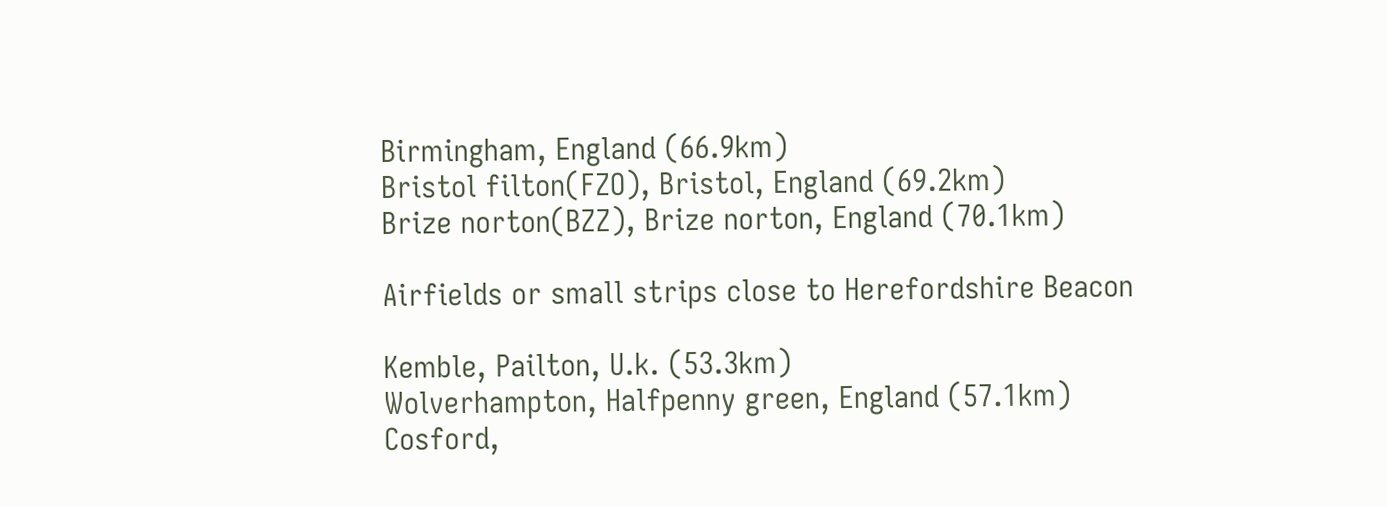Birmingham, England (66.9km)
Bristol filton(FZO), Bristol, England (69.2km)
Brize norton(BZZ), Brize norton, England (70.1km)

Airfields or small strips close to Herefordshire Beacon

Kemble, Pailton, U.k. (53.3km)
Wolverhampton, Halfpenny green, England (57.1km)
Cosford,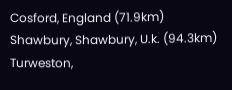Cosford, England (71.9km)
Shawbury, Shawbury, U.k. (94.3km)
Turweston,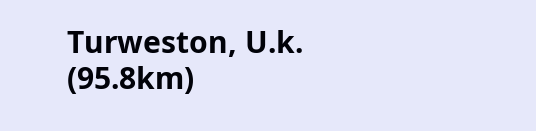Turweston, U.k. (95.8km)